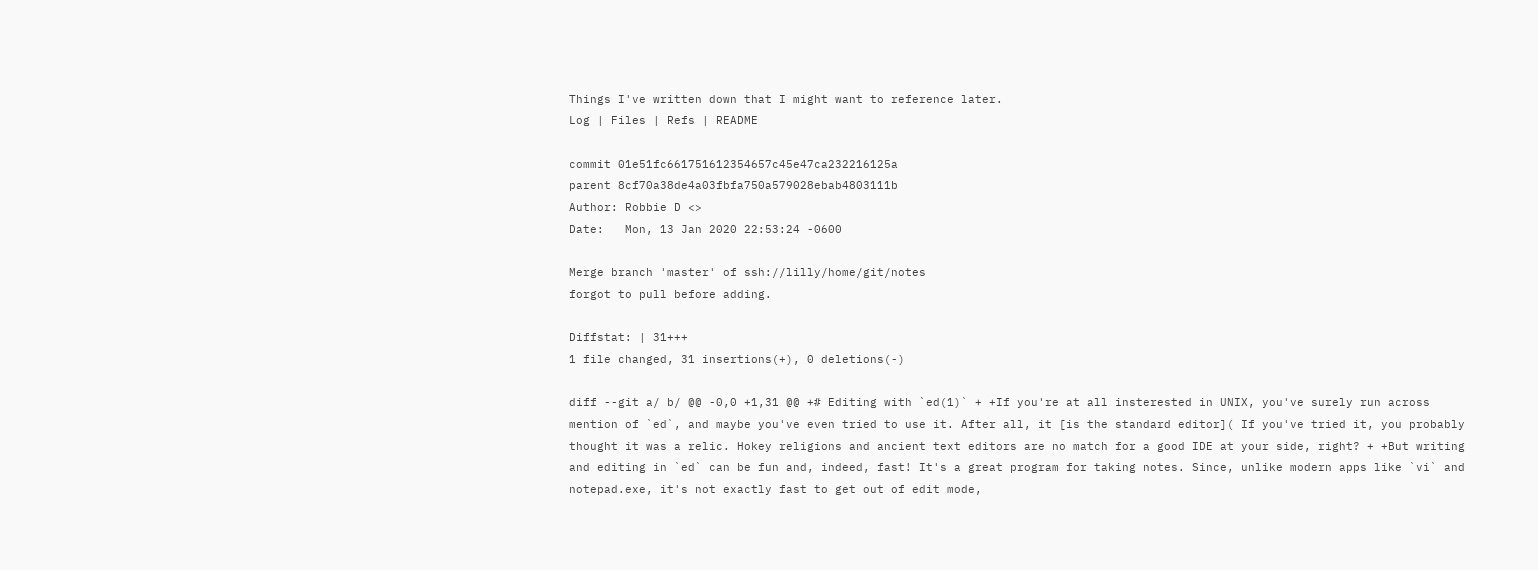Things I've written down that I might want to reference later.
Log | Files | Refs | README

commit 01e51fc661751612354657c45e47ca232216125a
parent 8cf70a38de4a03fbfa750a579028ebab4803111b
Author: Robbie D <>
Date:   Mon, 13 Jan 2020 22:53:24 -0600

Merge branch 'master' of ssh://lilly/home/git/notes
forgot to pull before adding.

Diffstat: | 31+++
1 file changed, 31 insertions(+), 0 deletions(-)

diff --git a/ b/ @@ -0,0 +1,31 @@ +# Editing with `ed(1)` + +If you're at all insterested in UNIX, you've surely run across mention of `ed`, and maybe you've even tried to use it. After all, it [is the standard editor]( If you've tried it, you probably thought it was a relic. Hokey religions and ancient text editors are no match for a good IDE at your side, right? + +But writing and editing in `ed` can be fun and, indeed, fast! It's a great program for taking notes. Since, unlike modern apps like `vi` and notepad.exe, it's not exactly fast to get out of edit mode,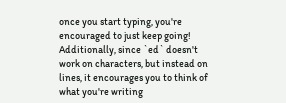once you start typing, you're encouraged to just keep going! Additionally, since `ed` doesn't work on characters, but instead on lines, it encourages you to think of what you're writing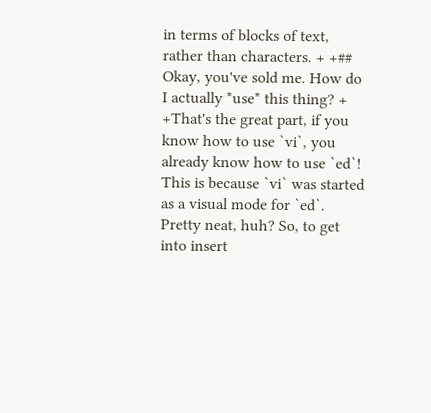in terms of blocks of text, rather than characters. + +## Okay, you've sold me. How do I actually *use* this thing? + +That's the great part, if you know how to use `vi`, you already know how to use `ed`! This is because `vi` was started as a visual mode for `ed`. Pretty neat, huh? So, to get into insert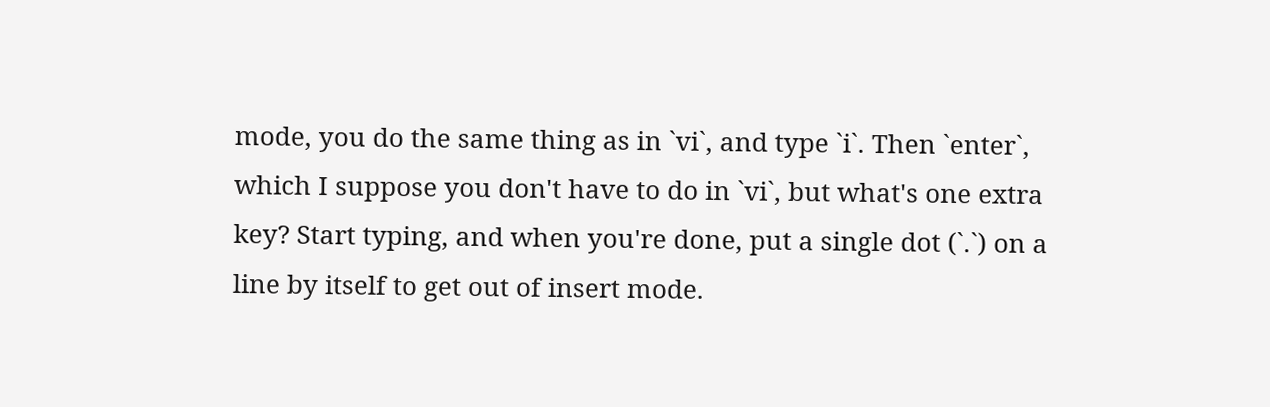mode, you do the same thing as in `vi`, and type `i`. Then `enter`, which I suppose you don't have to do in `vi`, but what's one extra key? Start typing, and when you're done, put a single dot (`.`) on a line by itself to get out of insert mode.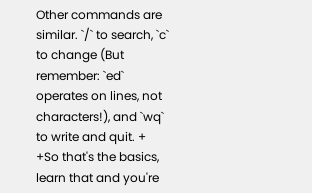Other commands are similar. `/` to search, `c` to change (But remember: `ed` operates on lines, not characters!), and `wq` to write and quit. + +So that's the basics, learn that and you're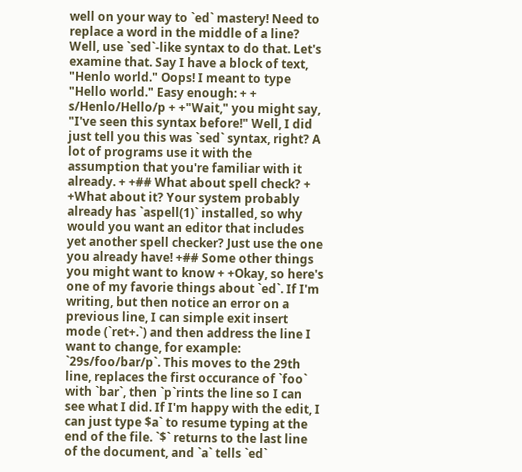well on your way to `ed` mastery! Need to replace a word in the middle of a line? Well, use `sed`-like syntax to do that. Let's examine that. Say I have a block of text, "Henlo world." Oops! I meant to type "Hello world." Easy enough: + + s/Henlo/Hello/p + +"Wait," you might say, "I've seen this syntax before!" Well, I did just tell you this was `sed` syntax, right? A lot of programs use it with the assumption that you're familiar with it already. + +## What about spell check? + +What about it? Your system probably already has `aspell(1)` installed, so why would you want an editor that includes yet another spell checker? Just use the one you already have! +## Some other things you might want to know + +Okay, so here's one of my favorie things about `ed`. If I'm writing, but then notice an error on a previous line, I can simple exit insert mode (`ret+.`) and then address the line I want to change, for example: `29s/foo/bar/p`. This moves to the 29th line, replaces the first occurance of `foo` with `bar`, then `p`rints the line so I can see what I did. If I'm happy with the edit, I can just type $a` to resume typing at the end of the file. `$` returns to the last line of the document, and `a` tells `ed`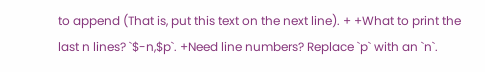to append (That is, put this text on the next line). + +What to print the last n lines? `$-n,$p`. +Need line numbers? Replace `p` with an `n`.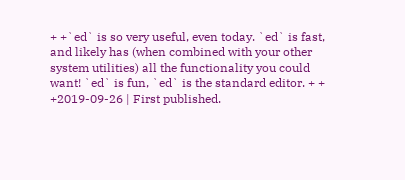+ +`ed` is so very useful, even today. `ed` is fast, and likely has (when combined with your other system utilities) all the functionality you could want! `ed` is fun, `ed` is the standard editor. + + +2019-09-26 | First published.